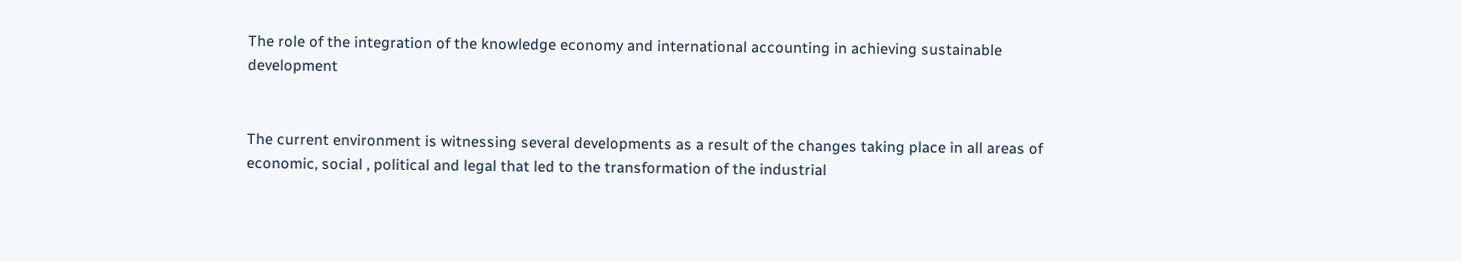The role of the integration of the knowledge economy and international accounting in achieving sustainable development


The current environment is witnessing several developments as a result of the changes taking place in all areas of economic, social , political and legal that led to the transformation of the industrial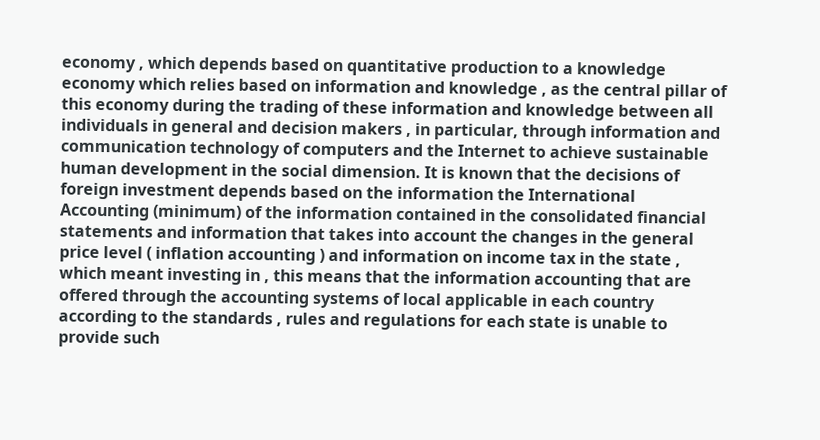economy , which depends based on quantitative production to a knowledge economy which relies based on information and knowledge , as the central pillar of this economy during the trading of these information and knowledge between all individuals in general and decision makers , in particular, through information and communication technology of computers and the Internet to achieve sustainable human development in the social dimension. It is known that the decisions of foreign investment depends based on the information the International Accounting (minimum) of the information contained in the consolidated financial statements and information that takes into account the changes in the general price level ( inflation accounting ) and information on income tax in the state , which meant investing in , this means that the information accounting that are offered through the accounting systems of local applicable in each country according to the standards , rules and regulations for each state is unable to provide such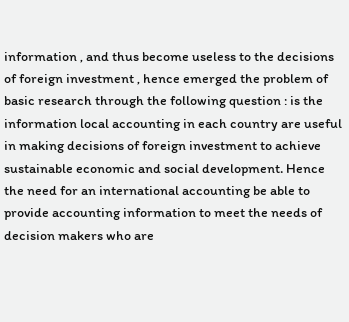information , and thus become useless to the decisions of foreign investment , hence emerged the problem of basic research through the following question : is the information local accounting in each country are useful in making decisions of foreign investment to achieve sustainable economic and social development. Hence the need for an international accounting be able to provide accounting information to meet the needs of decision makers who are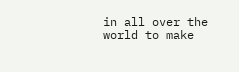in all over the world to make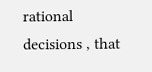rational decisions , that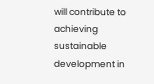will contribute to achieving sustainable development in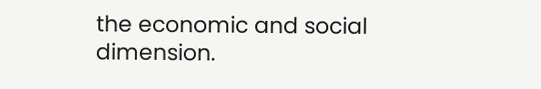the economic and social dimension.